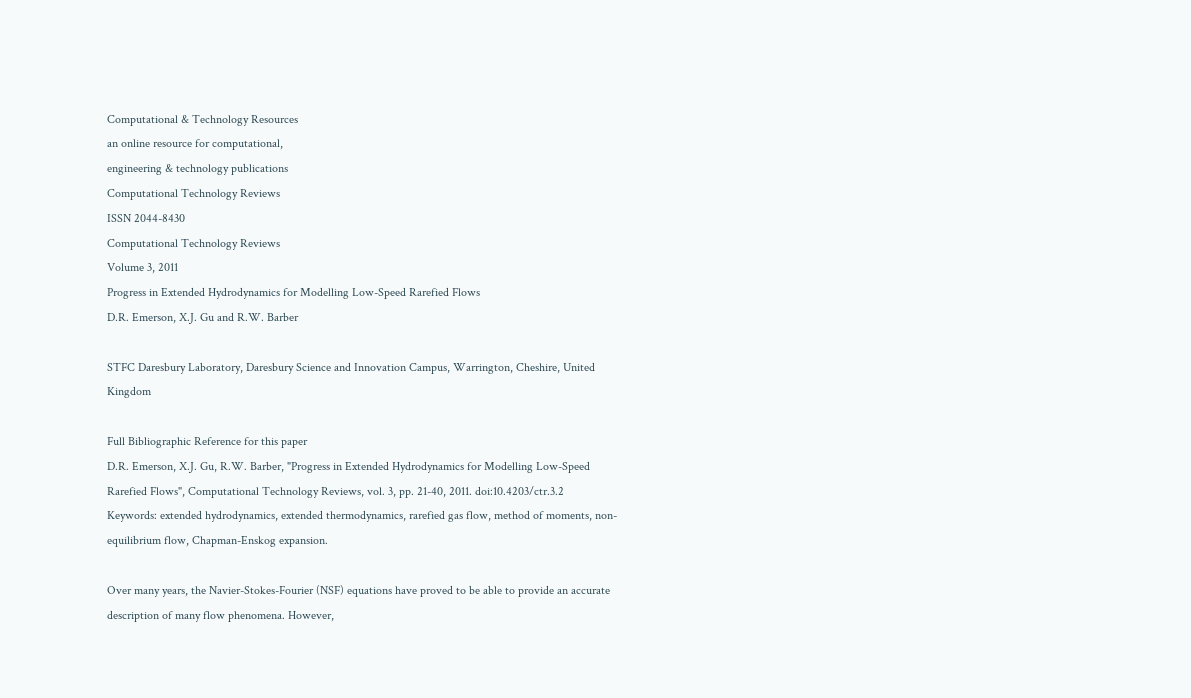Computational & Technology Resources
an online resource for computational,
engineering & technology publications
Computational Technology Reviews
ISSN 2044-8430
Computational Technology Reviews
Volume 3, 2011
Progress in Extended Hydrodynamics for Modelling Low-Speed Rarefied Flows
D.R. Emerson, X.J. Gu and R.W. Barber

STFC Daresbury Laboratory, Daresbury Science and Innovation Campus, Warrington, Cheshire, United Kingdom

Full Bibliographic Reference for this paper
D.R. Emerson, X.J. Gu, R.W. Barber, "Progress in Extended Hydrodynamics for Modelling Low-Speed Rarefied Flows", Computational Technology Reviews, vol. 3, pp. 21-40, 2011. doi:10.4203/ctr.3.2
Keywords: extended hydrodynamics, extended thermodynamics, rarefied gas flow, method of moments, non-equilibrium flow, Chapman-Enskog expansion.

Over many years, the Navier-Stokes-Fourier (NSF) equations have proved to be able to provide an accurate description of many flow phenomena. However,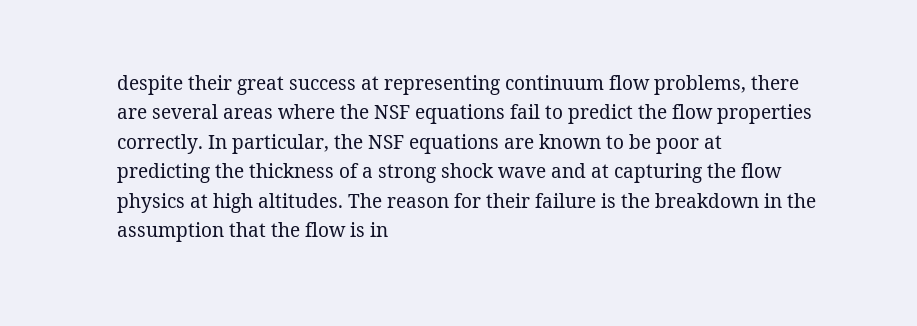despite their great success at representing continuum flow problems, there are several areas where the NSF equations fail to predict the flow properties correctly. In particular, the NSF equations are known to be poor at predicting the thickness of a strong shock wave and at capturing the flow physics at high altitudes. The reason for their failure is the breakdown in the assumption that the flow is in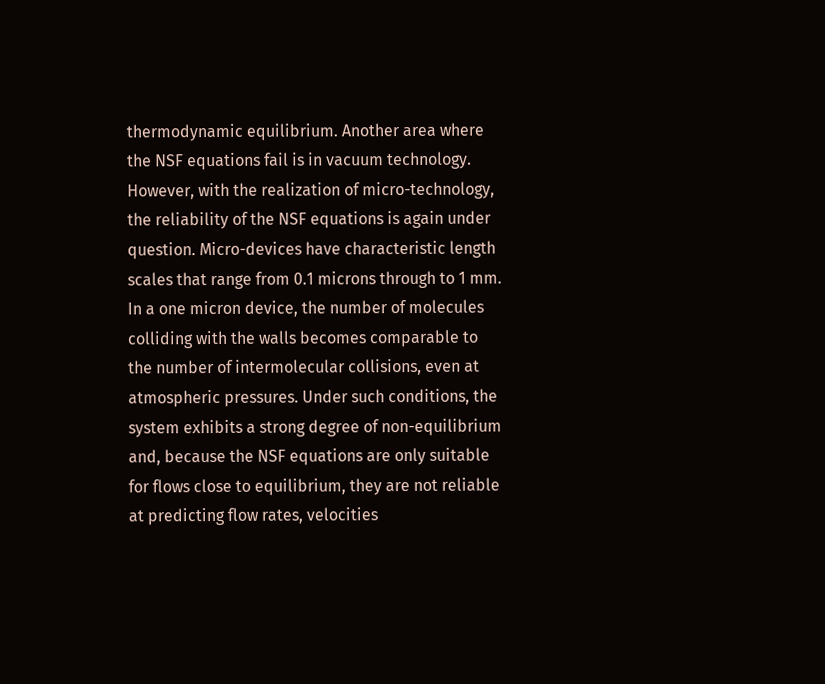thermodynamic equilibrium. Another area where the NSF equations fail is in vacuum technology. However, with the realization of micro-technology, the reliability of the NSF equations is again under question. Micro-devices have characteristic length scales that range from 0.1 microns through to 1 mm. In a one micron device, the number of molecules colliding with the walls becomes comparable to the number of intermolecular collisions, even at atmospheric pressures. Under such conditions, the system exhibits a strong degree of non-equilibrium and, because the NSF equations are only suitable for flows close to equilibrium, they are not reliable at predicting flow rates, velocities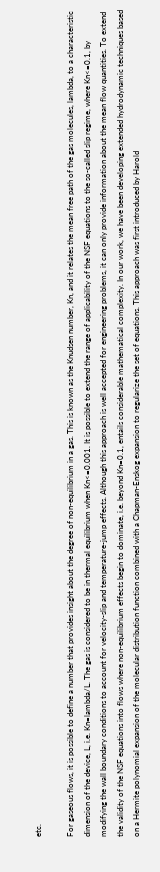etc.

For gaseous flows, it is possible to define a number that provides insight about the degree of non-equilibrium in a gas. This is known as the Knudsen number, Kn, and it relates the mean free path of the gas molecules, lambda, to a characteristic dimension of the device, L, i.e. Kn=lambda/L. The gas is considered to be in thermal equilibrium when Kn<=0.001. It is possible to extend the range of applicability of the NSF equations to the so-called slip regime, where Kn<=0.1, by modifying the wall boundary conditions to account for velocity-slip and temperature-jump effects. Although this approach is well accepted for engineering problems, it can only provide information about the mean flow quantities. To extend the validity of the NSF equations into flows where non-equilibrium effects begin to dominate, i.e. beyond Kn=0.1, entails considerable mathematical complexity. In our work, we have been developing extended hydrodynamic techniques based on a Hermite polynomial expansion of the molecular distribution function combined with a Chapman-Enskog expansion to regularize the set of equations. This approach was first introduced by Harold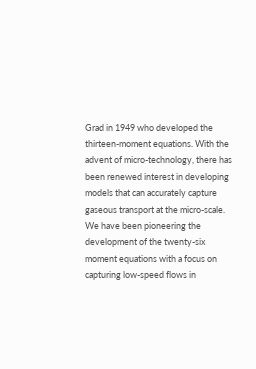Grad in 1949 who developed the thirteen-moment equations. With the advent of micro-technology, there has been renewed interest in developing models that can accurately capture gaseous transport at the micro-scale. We have been pioneering the development of the twenty-six moment equations with a focus on capturing low-speed flows in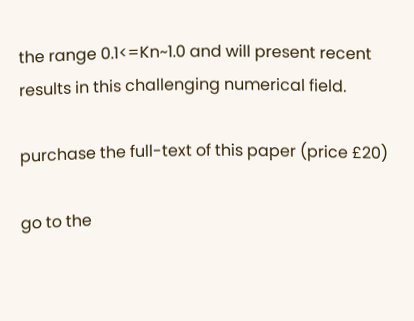the range 0.1<=Kn~1.0 and will present recent results in this challenging numerical field.

purchase the full-text of this paper (price £20)

go to the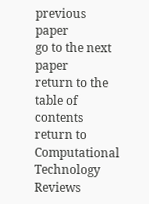previous paper
go to the next paper
return to the table of contents
return to Computational Technology Reviews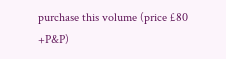purchase this volume (price £80 +P&P)